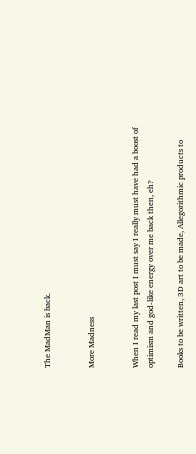The MadMan is back.


More Madness


When I read my last post I must say I really must have had a boost of optimism and god-like energy over me back then, eh?

Books to be written, 3D art to be made, Allegorithmic products to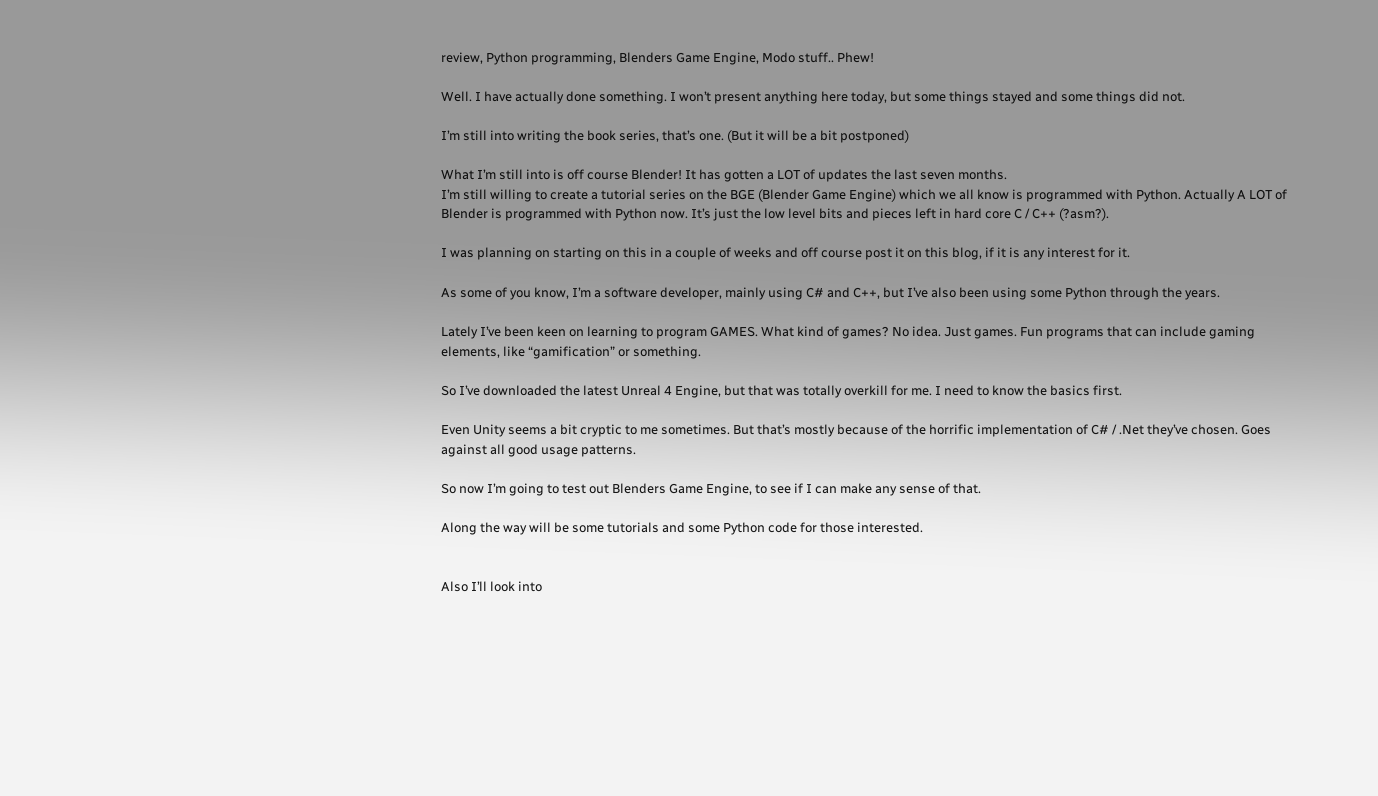review, Python programming, Blenders Game Engine, Modo stuff.. Phew!

Well. I have actually done something. I won’t present anything here today, but some things stayed and some things did not.

I’m still into writing the book series, that’s one. (But it will be a bit postponed)

What I’m still into is off course Blender! It has gotten a LOT of updates the last seven months.
I’m still willing to create a tutorial series on the BGE (Blender Game Engine) which we all know is programmed with Python. Actually A LOT of Blender is programmed with Python now. It’s just the low level bits and pieces left in hard core C / C++ (?asm?).

I was planning on starting on this in a couple of weeks and off course post it on this blog, if it is any interest for it.

As some of you know, I’m a software developer, mainly using C# and C++, but I’ve also been using some Python through the years.

Lately I’ve been keen on learning to program GAMES. What kind of games? No idea. Just games. Fun programs that can include gaming elements, like “gamification” or something.

So I’ve downloaded the latest Unreal 4 Engine, but that was totally overkill for me. I need to know the basics first.

Even Unity seems a bit cryptic to me sometimes. But that’s mostly because of the horrific implementation of C# / .Net they’ve chosen. Goes against all good usage patterns.

So now I’m going to test out Blenders Game Engine, to see if I can make any sense of that.

Along the way will be some tutorials and some Python code for those interested.


Also I’ll look into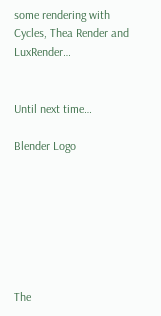some rendering with Cycles, Thea Render and LuxRender…


Until next time…

Blender Logo







The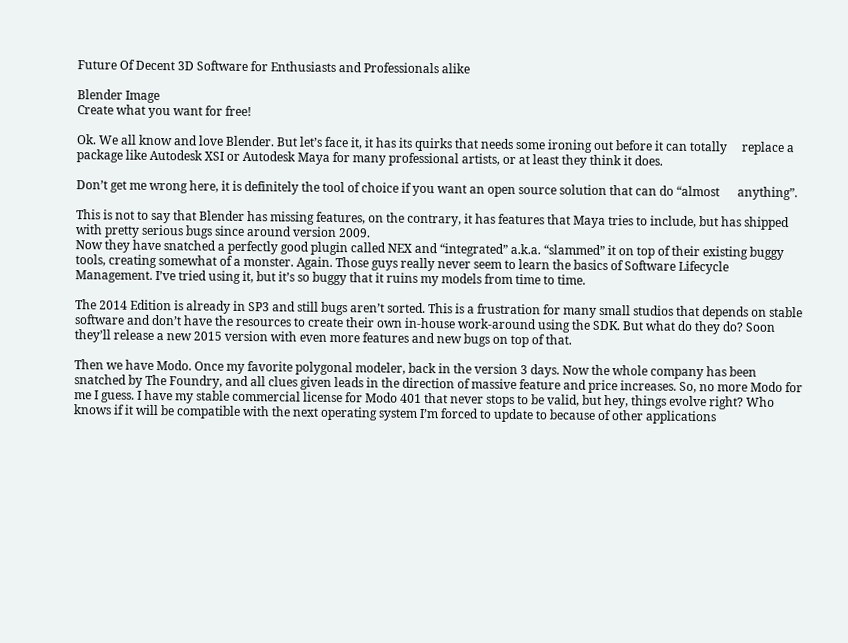Future Of Decent 3D Software for Enthusiasts and Professionals alike

Blender Image
Create what you want for free!

Ok. We all know and love Blender. But let’s face it, it has its quirks that needs some ironing out before it can totally     replace a package like Autodesk XSI or Autodesk Maya for many professional artists, or at least they think it does.

Don’t get me wrong here, it is definitely the tool of choice if you want an open source solution that can do “almost      anything”.

This is not to say that Blender has missing features, on the contrary, it has features that Maya tries to include, but has shipped with pretty serious bugs since around version 2009.
Now they have snatched a perfectly good plugin called NEX and “integrated” a.k.a. “slammed” it on top of their existing buggy tools, creating somewhat of a monster. Again. Those guys really never seem to learn the basics of Software Lifecycle Management. I’ve tried using it, but it’s so buggy that it ruins my models from time to time.

The 2014 Edition is already in SP3 and still bugs aren’t sorted. This is a frustration for many small studios that depends on stable software and don’t have the resources to create their own in-house work-around using the SDK. But what do they do? Soon they’ll release a new 2015 version with even more features and new bugs on top of that.

Then we have Modo. Once my favorite polygonal modeler, back in the version 3 days. Now the whole company has been snatched by The Foundry, and all clues given leads in the direction of massive feature and price increases. So, no more Modo for me I guess. I have my stable commercial license for Modo 401 that never stops to be valid, but hey, things evolve right? Who knows if it will be compatible with the next operating system I’m forced to update to because of other applications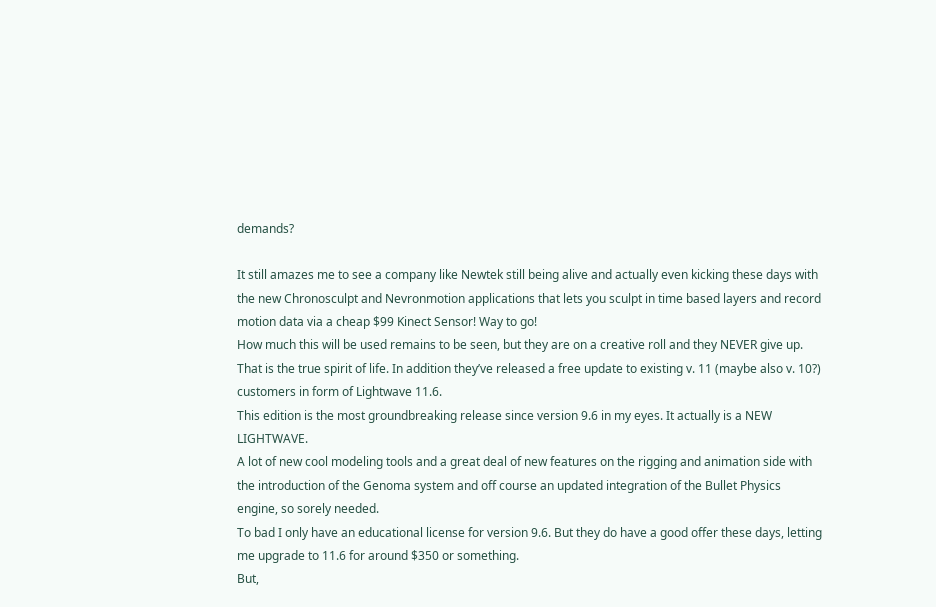demands?

It still amazes me to see a company like Newtek still being alive and actually even kicking these days with the new Chronosculpt and Nevronmotion applications that lets you sculpt in time based layers and record motion data via a cheap $99 Kinect Sensor! Way to go!
How much this will be used remains to be seen, but they are on a creative roll and they NEVER give up. That is the true spirit of life. In addition they’ve released a free update to existing v. 11 (maybe also v. 10?) customers in form of Lightwave 11.6.
This edition is the most groundbreaking release since version 9.6 in my eyes. It actually is a NEW LIGHTWAVE.
A lot of new cool modeling tools and a great deal of new features on the rigging and animation side with the introduction of the Genoma system and off course an updated integration of the Bullet Physics engine, so sorely needed.
To bad I only have an educational license for version 9.6. But they do have a good offer these days, letting me upgrade to 11.6 for around $350 or something.
But,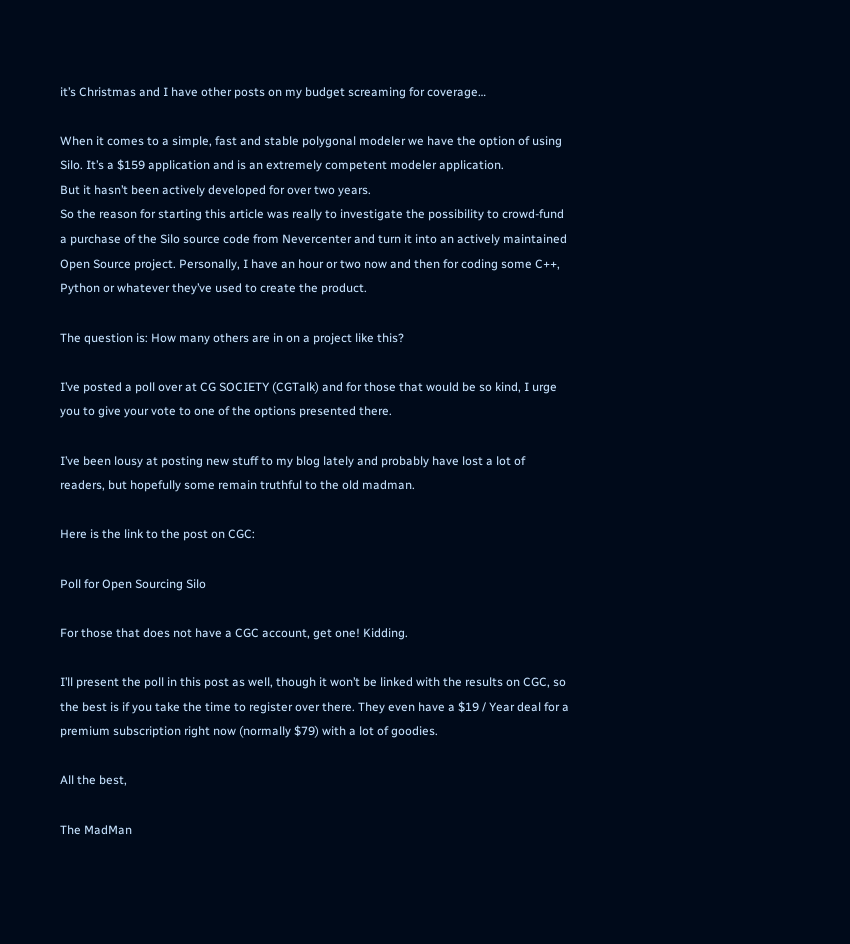it’s Christmas and I have other posts on my budget screaming for coverage…

When it comes to a simple, fast and stable polygonal modeler we have the option of using Silo. It’s a $159 application and is an extremely competent modeler application.
But it hasn’t been actively developed for over two years.
So the reason for starting this article was really to investigate the possibility to crowd-fund a purchase of the Silo source code from Nevercenter and turn it into an actively maintained Open Source project. Personally, I have an hour or two now and then for coding some C++, Python or whatever they’ve used to create the product.

The question is: How many others are in on a project like this?

I’ve posted a poll over at CG SOCIETY (CGTalk) and for those that would be so kind, I urge you to give your vote to one of the options presented there.

I’ve been lousy at posting new stuff to my blog lately and probably have lost a lot of readers, but hopefully some remain truthful to the old madman.

Here is the link to the post on CGC:

Poll for Open Sourcing Silo

For those that does not have a CGC account, get one! Kidding.

I’ll present the poll in this post as well, though it won’t be linked with the results on CGC, so the best is if you take the time to register over there. They even have a $19 / Year deal for a premium subscription right now (normally $79) with a lot of goodies.

All the best,

The MadMan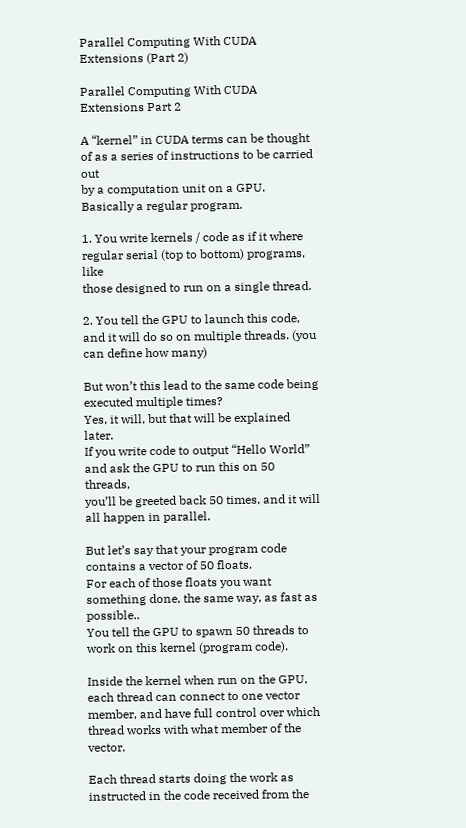Parallel Computing With CUDA Extensions (Part 2)

Parallel Computing With CUDA Extensions Part 2

A “kernel” in CUDA terms can be thought of as a series of instructions to be carried out
by a computation unit on a GPU. Basically a regular program.

1. You write kernels / code as if it where regular serial (top to bottom) programs, like
those designed to run on a single thread.

2. You tell the GPU to launch this code, and it will do so on multiple threads. (you can define how many)

But won’t this lead to the same code being executed multiple times?
Yes, it will, but that will be explained later.
If you write code to output “Hello World” and ask the GPU to run this on 50 threads,
you’ll be greeted back 50 times, and it will all happen in parallel.

But let’s say that your program code contains a vector of 50 floats.
For each of those floats you want something done, the same way, as fast as possible..
You tell the GPU to spawn 50 threads to work on this kernel (program code).

Inside the kernel when run on the GPU, each thread can connect to one vector member, and have full control over which thread works with what member of the vector.

Each thread starts doing the work as instructed in the code received from the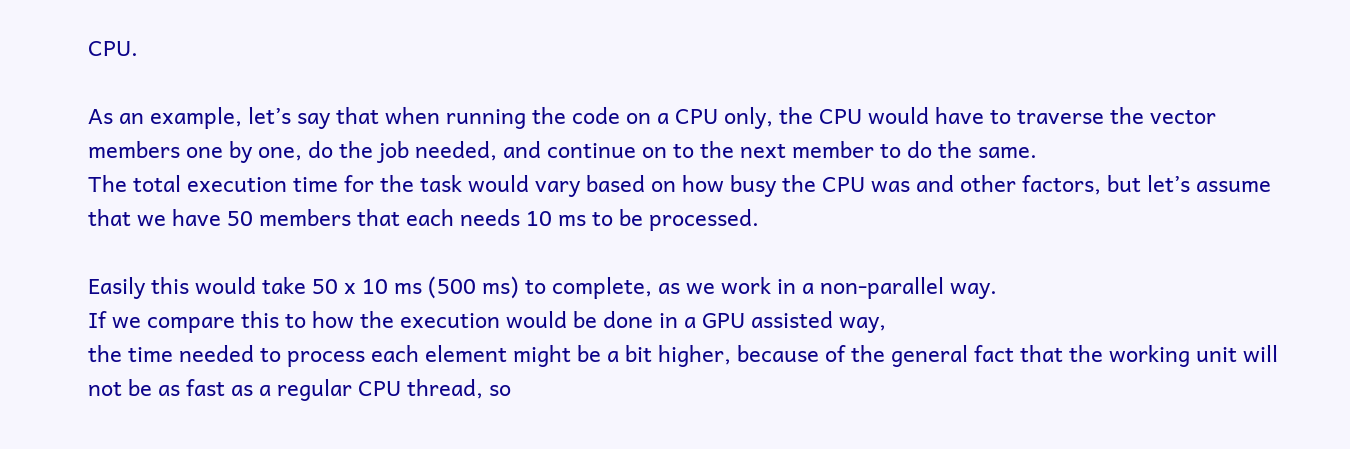CPU.

As an example, let’s say that when running the code on a CPU only, the CPU would have to traverse the vector members one by one, do the job needed, and continue on to the next member to do the same.
The total execution time for the task would vary based on how busy the CPU was and other factors, but let’s assume that we have 50 members that each needs 10 ms to be processed.

Easily this would take 50 x 10 ms (500 ms) to complete, as we work in a non-parallel way.
If we compare this to how the execution would be done in a GPU assisted way,
the time needed to process each element might be a bit higher, because of the general fact that the working unit will not be as fast as a regular CPU thread, so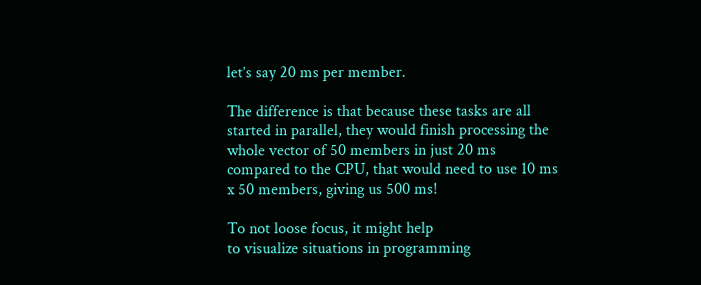let’s say 20 ms per member.

The difference is that because these tasks are all started in parallel, they would finish processing the whole vector of 50 members in just 20 ms compared to the CPU, that would need to use 10 ms x 50 members, giving us 500 ms!

To not loose focus, it might help
to visualize situations in programming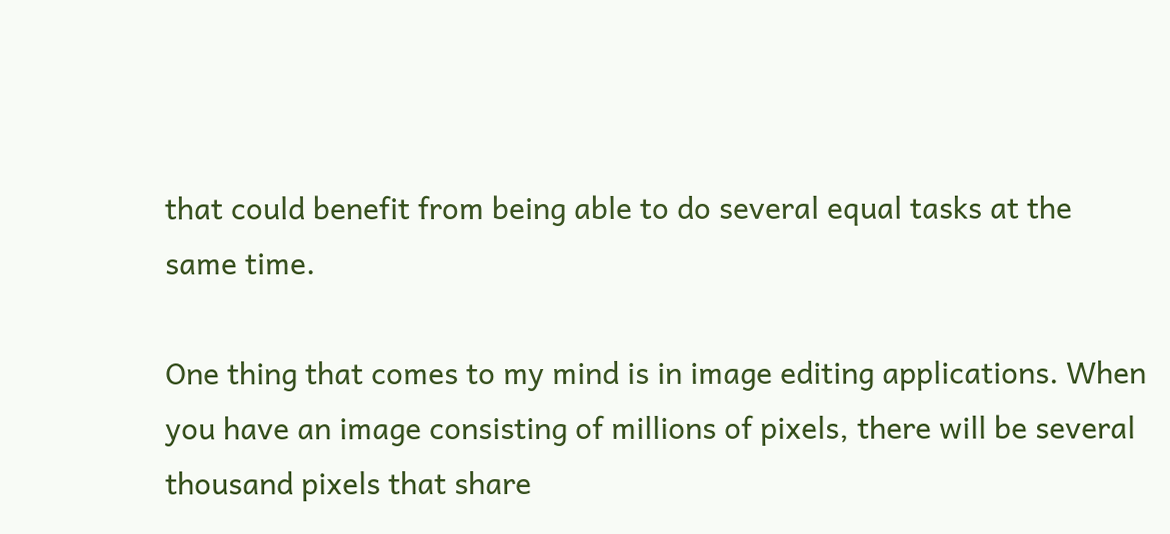that could benefit from being able to do several equal tasks at the same time.

One thing that comes to my mind is in image editing applications. When you have an image consisting of millions of pixels, there will be several thousand pixels that share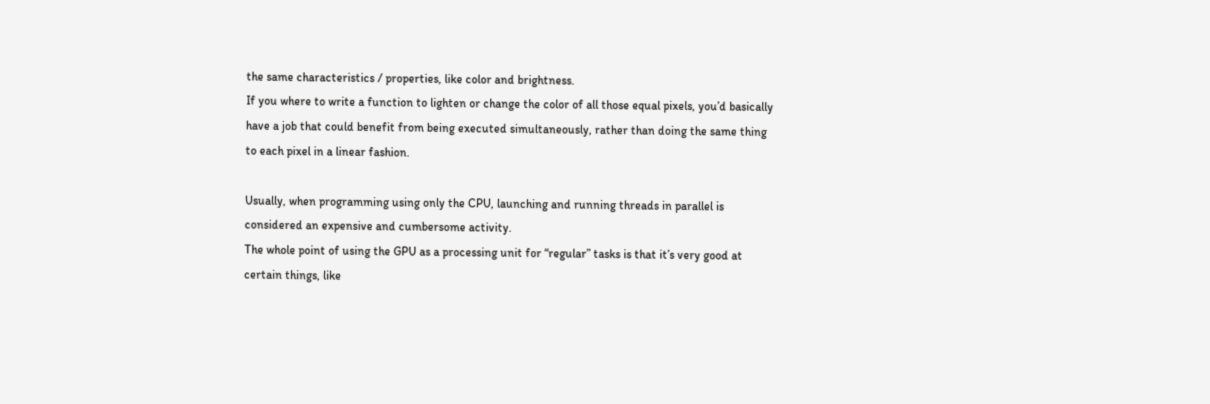the same characteristics / properties, like color and brightness.
If you where to write a function to lighten or change the color of all those equal pixels, you’d basically have a job that could benefit from being executed simultaneously, rather than doing the same thing to each pixel in a linear fashion.

Usually, when programming using only the CPU, launching and running threads in parallel is considered an expensive and cumbersome activity.
The whole point of using the GPU as a processing unit for “regular” tasks is that it’s very good at certain things, like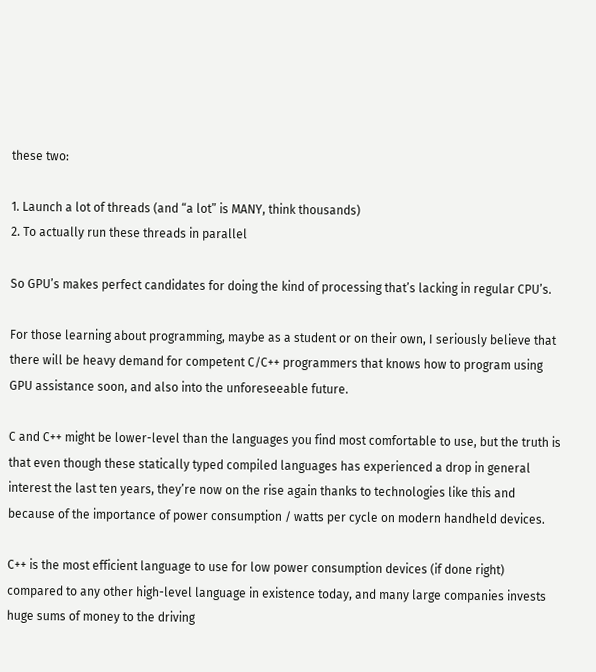these two:

1. Launch a lot of threads (and “a lot” is MANY, think thousands)
2. To actually run these threads in parallel

So GPU’s makes perfect candidates for doing the kind of processing that’s lacking in regular CPU’s.

For those learning about programming, maybe as a student or on their own, I seriously believe that there will be heavy demand for competent C/C++ programmers that knows how to program using GPU assistance soon, and also into the unforeseeable future.

C and C++ might be lower-level than the languages you find most comfortable to use, but the truth is that even though these statically typed compiled languages has experienced a drop in general interest the last ten years, they’re now on the rise again thanks to technologies like this and because of the importance of power consumption / watts per cycle on modern handheld devices.

C++ is the most efficient language to use for low power consumption devices (if done right) compared to any other high-level language in existence today, and many large companies invests huge sums of money to the driving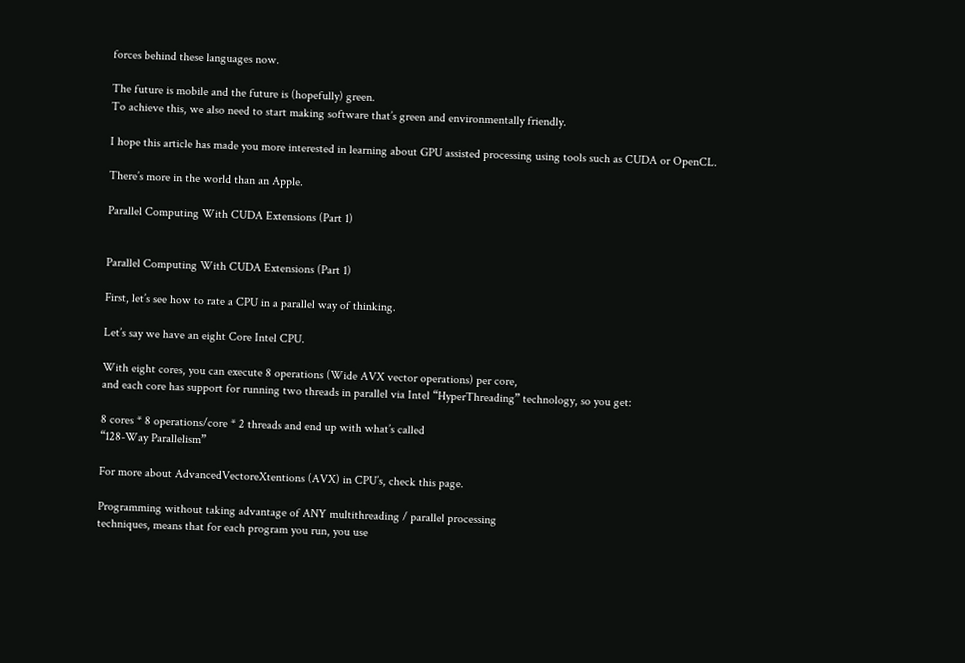forces behind these languages now.

The future is mobile and the future is (hopefully) green.
To achieve this, we also need to start making software that’s green and environmentally friendly.

I hope this article has made you more interested in learning about GPU assisted processing using tools such as CUDA or OpenCL.

There’s more in the world than an Apple.

Parallel Computing With CUDA Extensions (Part 1)


Parallel Computing With CUDA Extensions (Part 1)

First, let’s see how to rate a CPU in a parallel way of thinking.

Let’s say we have an eight Core Intel CPU.

With eight cores, you can execute 8 operations (Wide AVX vector operations) per core,
and each core has support for running two threads in parallel via Intel “HyperThreading” technology, so you get:

8 cores * 8 operations/core * 2 threads and end up with what’s called
“128-Way Parallelism”

For more about AdvancedVectoreXtentions (AVX) in CPU’s, check this page.

Programming without taking advantage of ANY multithreading / parallel processing
techniques, means that for each program you run, you use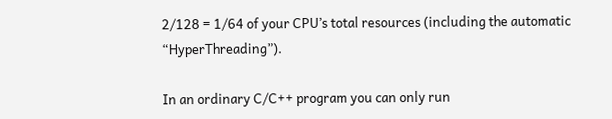2/128 = 1/64 of your CPU’s total resources (including the automatic “HyperThreading”).

In an ordinary C/C++ program you can only run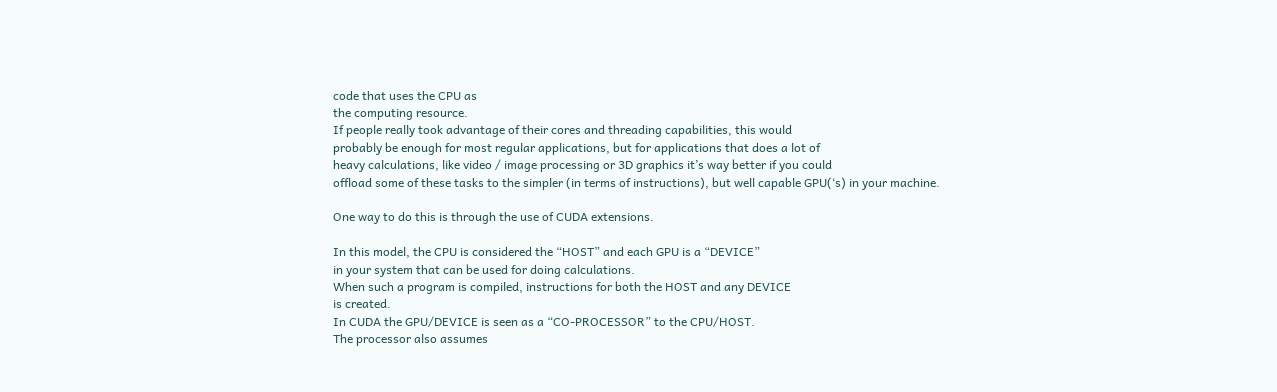code that uses the CPU as
the computing resource.
If people really took advantage of their cores and threading capabilities, this would
probably be enough for most regular applications, but for applications that does a lot of
heavy calculations, like video / image processing or 3D graphics it’s way better if you could
offload some of these tasks to the simpler (in terms of instructions), but well capable GPU(‘s) in your machine.

One way to do this is through the use of CUDA extensions.

In this model, the CPU is considered the “HOST” and each GPU is a “DEVICE”
in your system that can be used for doing calculations.
When such a program is compiled, instructions for both the HOST and any DEVICE
is created.
In CUDA the GPU/DEVICE is seen as a “CO-PROCESSOR” to the CPU/HOST.
The processor also assumes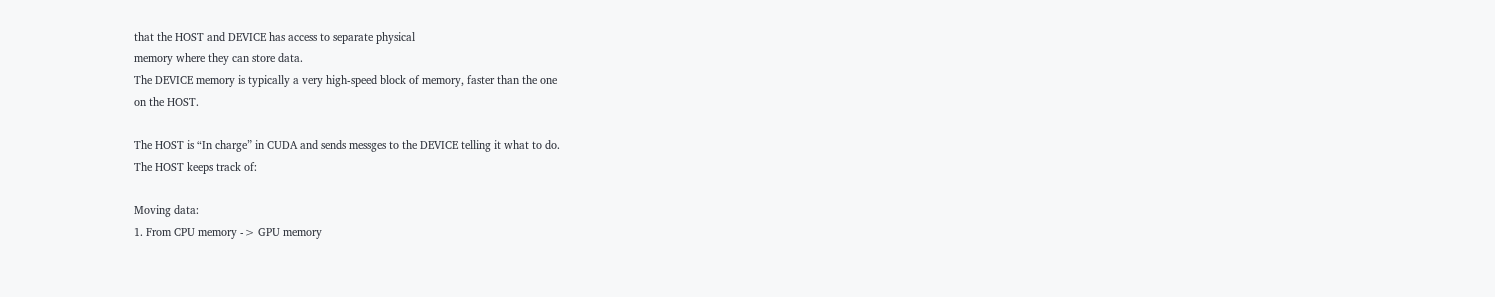that the HOST and DEVICE has access to separate physical
memory where they can store data.
The DEVICE memory is typically a very high-speed block of memory, faster than the one
on the HOST.

The HOST is “In charge” in CUDA and sends messges to the DEVICE telling it what to do.
The HOST keeps track of:

Moving data:
1. From CPU memory -> GPU memory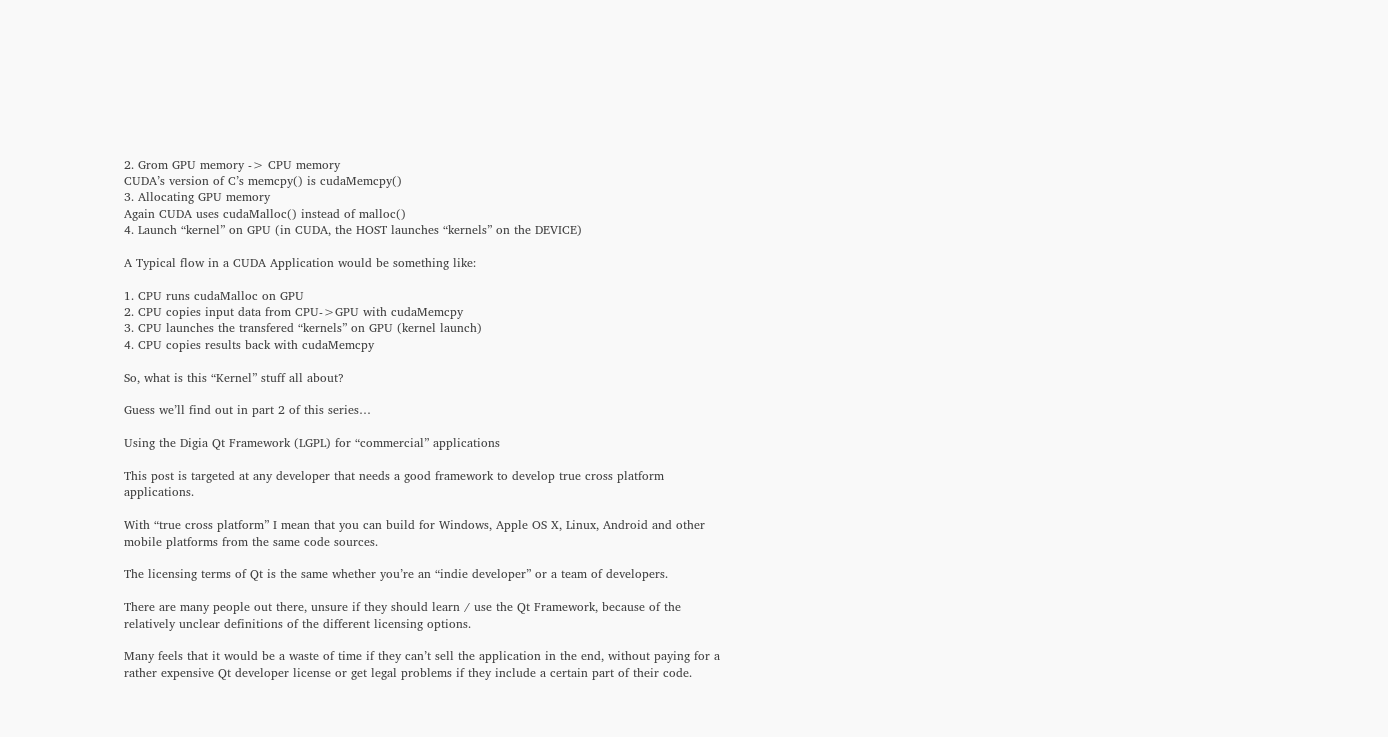2. Grom GPU memory -> CPU memory
CUDA’s version of C’s memcpy() is cudaMemcpy()
3. Allocating GPU memory
Again CUDA uses cudaMalloc() instead of malloc()
4. Launch “kernel” on GPU (in CUDA, the HOST launches “kernels” on the DEVICE)

A Typical flow in a CUDA Application would be something like:

1. CPU runs cudaMalloc on GPU
2. CPU copies input data from CPU->GPU with cudaMemcpy
3. CPU launches the transfered “kernels” on GPU (kernel launch)
4. CPU copies results back with cudaMemcpy

So, what is this “Kernel” stuff all about?

Guess we’ll find out in part 2 of this series…

Using the Digia Qt Framework (LGPL) for “commercial” applications

This post is targeted at any developer that needs a good framework to develop true cross platform applications.

With “true cross platform” I mean that you can build for Windows, Apple OS X, Linux, Android and other mobile platforms from the same code sources.

The licensing terms of Qt is the same whether you’re an “indie developer” or a team of developers.

There are many people out there, unsure if they should learn / use the Qt Framework, because of the relatively unclear definitions of the different licensing options.

Many feels that it would be a waste of time if they can’t sell the application in the end, without paying for a rather expensive Qt developer license or get legal problems if they include a certain part of their code.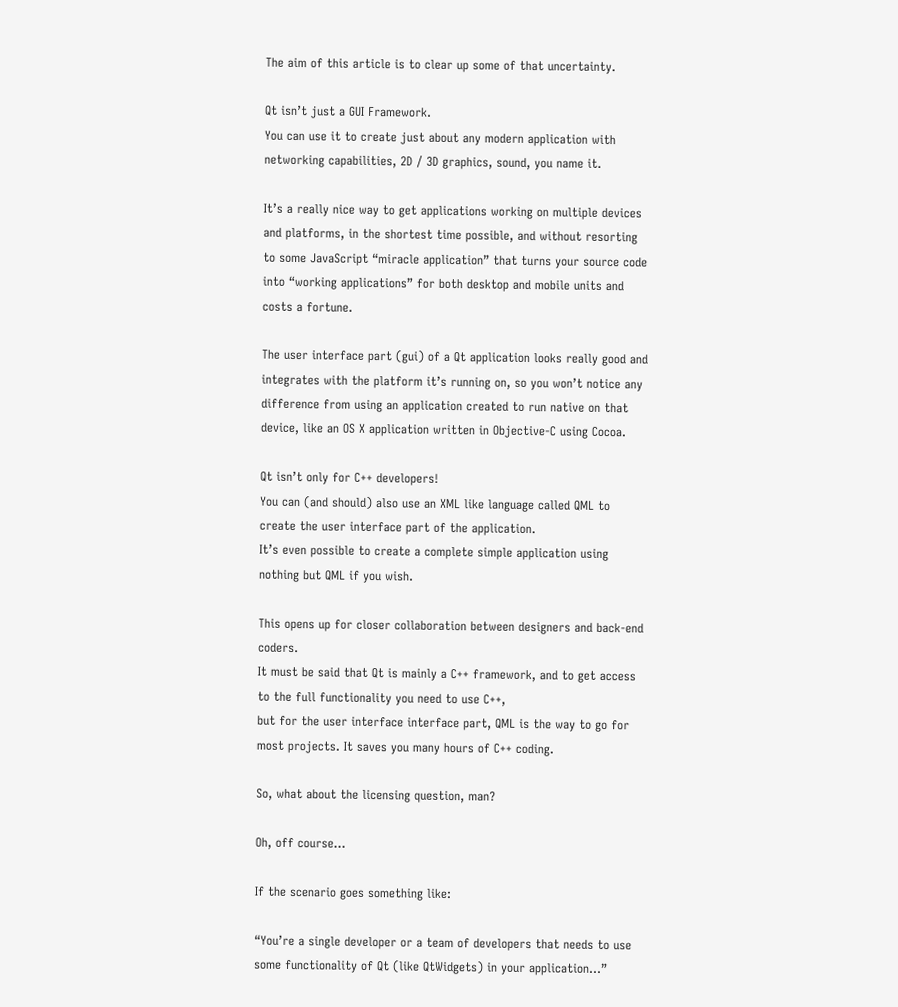The aim of this article is to clear up some of that uncertainty.

Qt isn’t just a GUI Framework.
You can use it to create just about any modern application with networking capabilities, 2D / 3D graphics, sound, you name it.

It’s a really nice way to get applications working on multiple devices and platforms, in the shortest time possible, and without resorting to some JavaScript “miracle application” that turns your source code into “working applications” for both desktop and mobile units and costs a fortune.

The user interface part (gui) of a Qt application looks really good and integrates with the platform it’s running on, so you won’t notice any difference from using an application created to run native on that device, like an OS X application written in Objective-C using Cocoa.

Qt isn’t only for C++ developers!
You can (and should) also use an XML like language called QML to create the user interface part of the application.
It’s even possible to create a complete simple application using nothing but QML if you wish.

This opens up for closer collaboration between designers and back-end coders.
It must be said that Qt is mainly a C++ framework, and to get access to the full functionality you need to use C++,
but for the user interface interface part, QML is the way to go for most projects. It saves you many hours of C++ coding.

So, what about the licensing question, man?

Oh, off course…

If the scenario goes something like:

“You’re a single developer or a team of developers that needs to use some functionality of Qt (like QtWidgets) in your application…”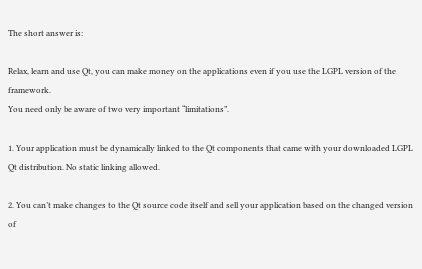The short answer is:

Relax, learn and use Qt, you can make money on the applications even if you use the LGPL version of the framework.
You need only be aware of two very important “limitations”.

1. Your application must be dynamically linked to the Qt components that came with your downloaded LGPL Qt distribution. No static linking allowed.

2. You can’t make changes to the Qt source code itself and sell your application based on the changed version of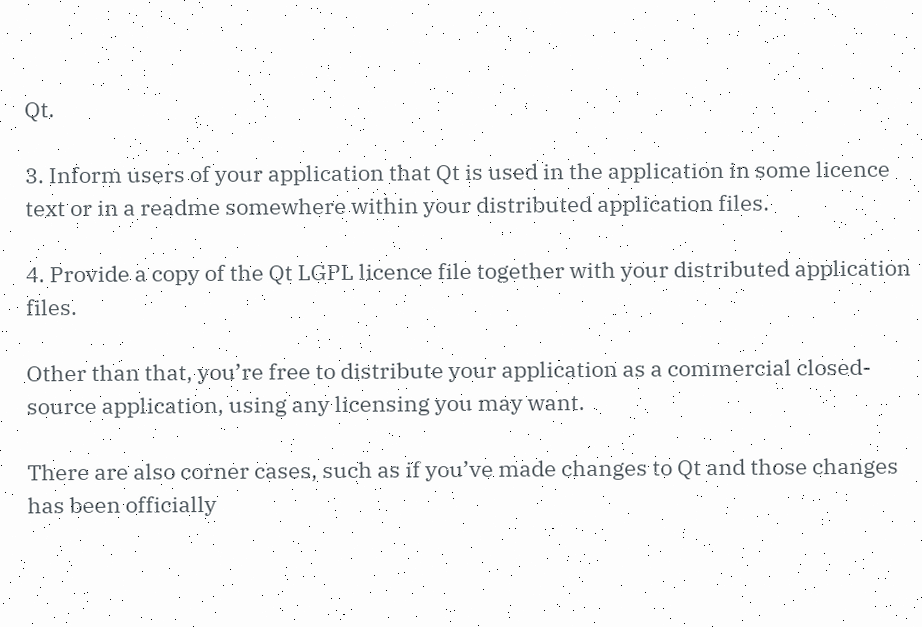Qt.

3. Inform users of your application that Qt is used in the application in some licence text or in a readme somewhere within your distributed application files.

4. Provide a copy of the Qt LGPL licence file together with your distributed application files.

Other than that, you’re free to distribute your application as a commercial closed-source application, using any licensing you may want.

There are also corner cases, such as if you’ve made changes to Qt and those changes has been officially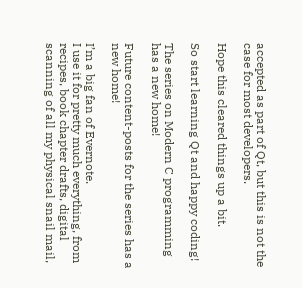accepted as part of Qt, but this is not the case for most developers.

Hope this cleared things up a bit.

So start learning Qt and happy coding!

The series on Modern C programming has a new home!

Future content-posts for the series has a new home!

I’m a big fan of Evernote.
I use it for pretty much everything, from recipes, book chapter drafts, digital scanning of all my physical snail mail,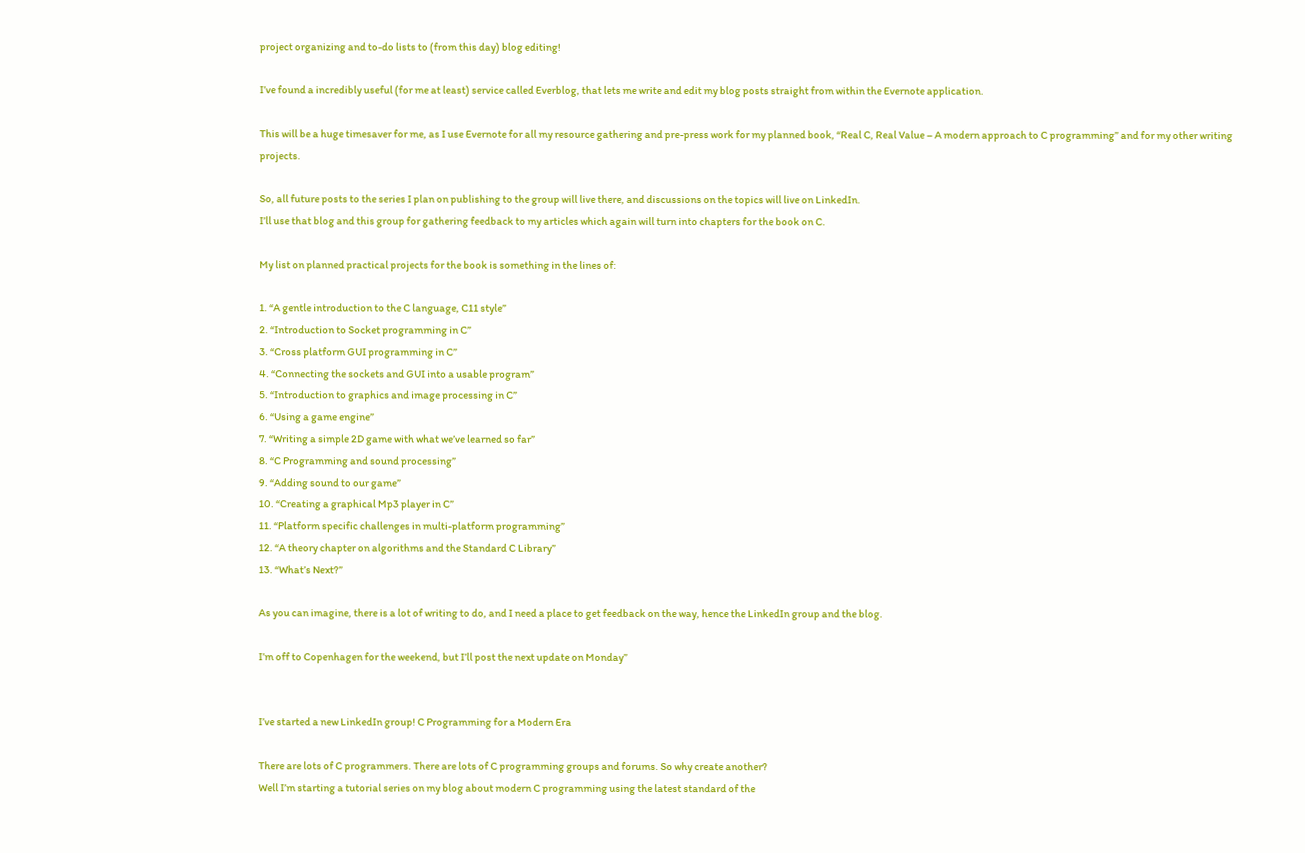project organizing and to-do lists to (from this day) blog editing!

I’ve found a incredibly useful (for me at least) service called Everblog, that lets me write and edit my blog posts straight from within the Evernote application.

This will be a huge timesaver for me, as I use Evernote for all my resource gathering and pre-press work for my planned book, “Real C, Real Value – A modern approach to C programming” and for my other writing projects.

So, all future posts to the series I plan on publishing to the group will live there, and discussions on the topics will live on LinkedIn.
I’ll use that blog and this group for gathering feedback to my articles which again will turn into chapters for the book on C.

My list on planned practical projects for the book is something in the lines of:

1. “A gentle introduction to the C language, C11 style”
2. “Introduction to Socket programming in C”
3. “Cross platform GUI programming in C”
4. “Connecting the sockets and GUI into a usable program”
5. “Introduction to graphics and image processing in C”
6. “Using a game engine”
7. “Writing a simple 2D game with what we’ve learned so far”
8. “C Programming and sound processing”
9. “Adding sound to our game”
10. “Creating a graphical Mp3 player in C”
11. “Platform specific challenges in multi-platform programming”
12. “A theory chapter on algorithms and the Standard C Library”
13. “What’s Next?”

As you can imagine, there is a lot of writing to do, and I need a place to get feedback on the way, hence the LinkedIn group and the blog.

I’m off to Copenhagen for the weekend, but I’ll post the next update on Monday”


I’ve started a new LinkedIn group! C Programming for a Modern Era

There are lots of C programmers. There are lots of C programming groups and forums. So why create another?
Well I’m starting a tutorial series on my blog about modern C programming using the latest standard of the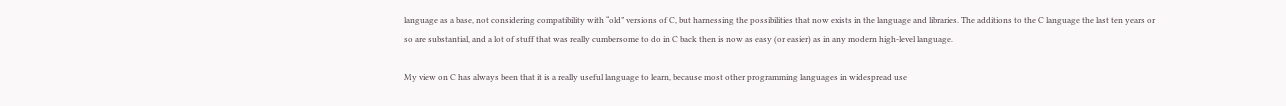language as a base, not considering compatibility with “old” versions of C, but harnessing the possibilities that now exists in the language and libraries. The additions to the C language the last ten years or so are substantial, and a lot of stuff that was really cumbersome to do in C back then is now as easy (or easier) as in any modern high-level language.

My view on C has always been that it is a really useful language to learn, because most other programming languages in widespread use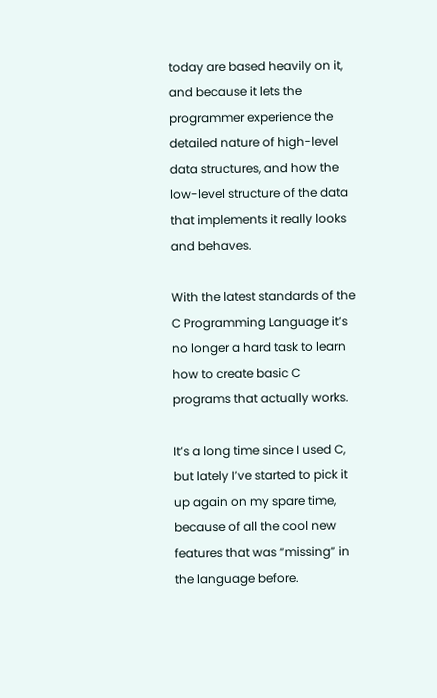today are based heavily on it, and because it lets the programmer experience the detailed nature of high-level data structures, and how the low-level structure of the data that implements it really looks and behaves.

With the latest standards of the C Programming Language it’s no longer a hard task to learn how to create basic C programs that actually works.

It’s a long time since I used C, but lately I’ve started to pick it up again on my spare time, because of all the cool new features that was “missing” in the language before.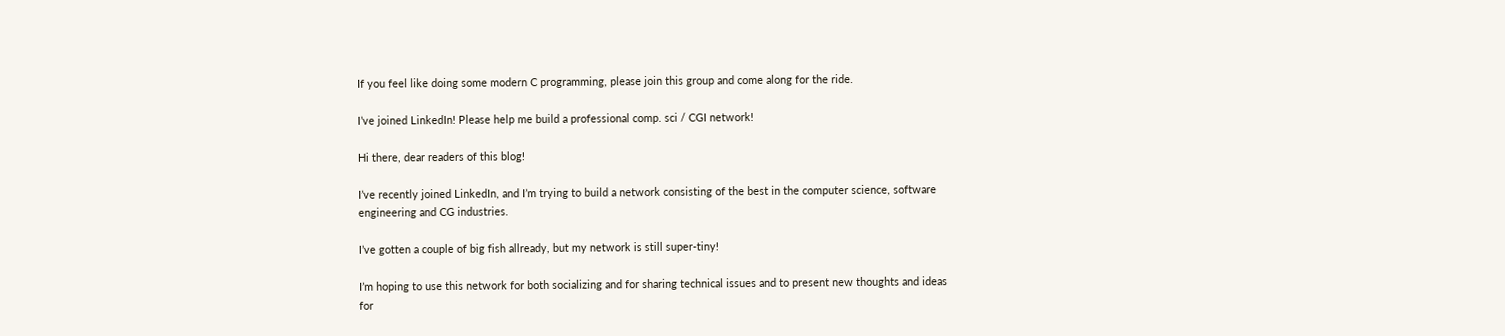If you feel like doing some modern C programming, please join this group and come along for the ride.

I’ve joined LinkedIn! Please help me build a professional comp. sci / CGI network!

Hi there, dear readers of this blog!

I’ve recently joined LinkedIn, and I’m trying to build a network consisting of the best in the computer science, software engineering and CG industries.

I’ve gotten a couple of big fish allready, but my network is still super-tiny!

I’m hoping to use this network for both socializing and for sharing technical issues and to present new thoughts and ideas for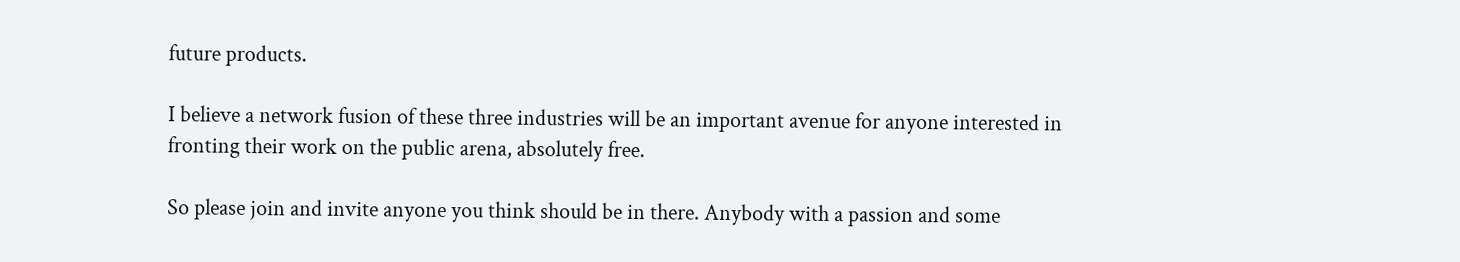future products.

I believe a network fusion of these three industries will be an important avenue for anyone interested in fronting their work on the public arena, absolutely free.

So please join and invite anyone you think should be in there. Anybody with a passion and some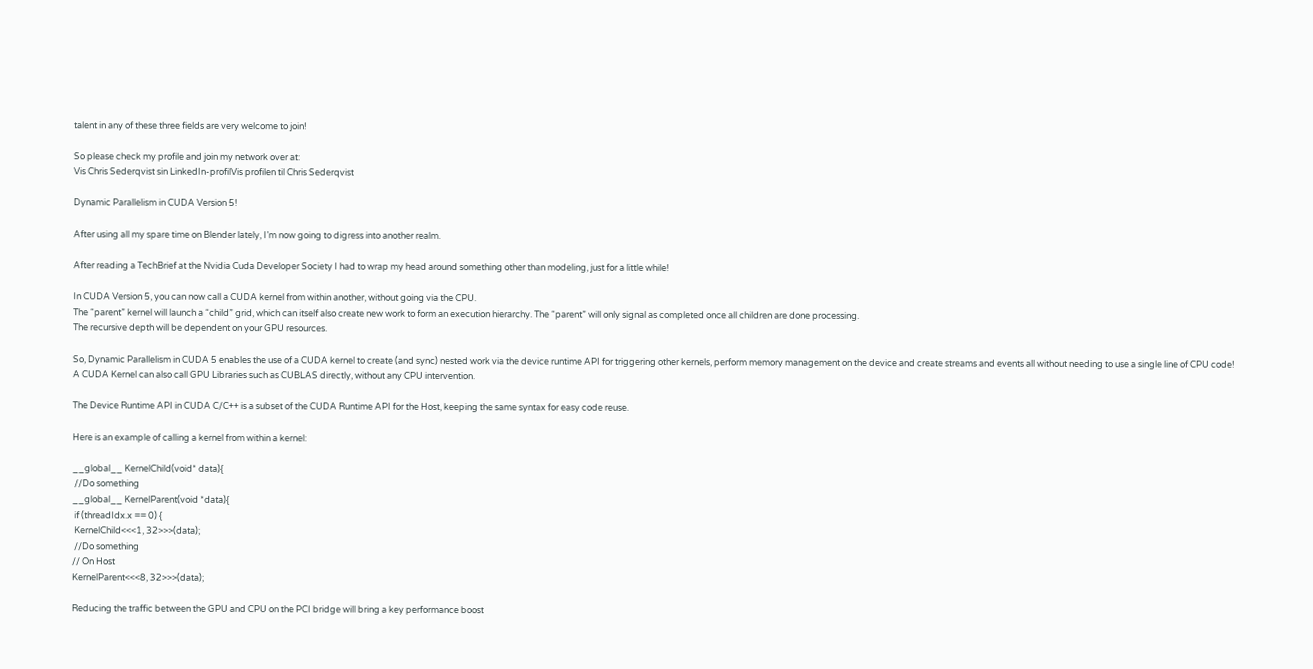talent in any of these three fields are very welcome to join!

So please check my profile and join my network over at:
Vis Chris Sederqvist sin LinkedIn-profilVis profilen til Chris Sederqvist

Dynamic Parallelism in CUDA Version 5!

After using all my spare time on Blender lately, I’m now going to digress into another realm.

After reading a TechBrief at the Nvidia Cuda Developer Society I had to wrap my head around something other than modeling, just for a little while!

In CUDA Version 5, you can now call a CUDA kernel from within another, without going via the CPU.
The “parent” kernel will launch a “child” grid, which can itself also create new work to form an execution hierarchy. The “parent” will only signal as completed once all children are done processing.
The recursive depth will be dependent on your GPU resources.

So, Dynamic Parallelism in CUDA 5 enables the use of a CUDA kernel to create (and sync) nested work via the device runtime API for triggering other kernels, perform memory management on the device and create streams and events all without needing to use a single line of CPU code!
A CUDA Kernel can also call GPU Libraries such as CUBLAS directly, without any CPU intervention.

The Device Runtime API in CUDA C/C++ is a subset of the CUDA Runtime API for the Host, keeping the same syntax for easy code reuse.

Here is an example of calling a kernel from within a kernel:

__global__ KernelChild(void* data){
 //Do something
__global__ KernelParent(void *data){
 if (threadIdx.x == 0) {
 KernelChild<<<1, 32>>>(data);
 //Do something
// On Host
KernelParent<<<8, 32>>>(data);

Reducing the traffic between the GPU and CPU on the PCI bridge will bring a key performance boost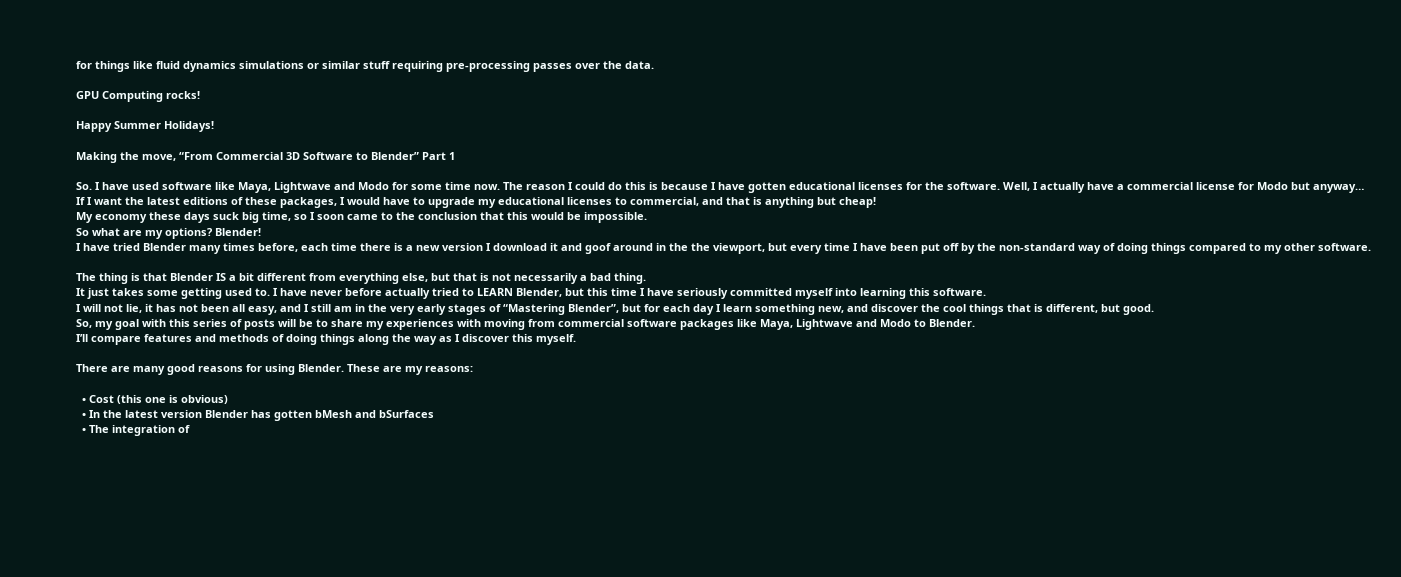for things like fluid dynamics simulations or similar stuff requiring pre-processing passes over the data.

GPU Computing rocks!

Happy Summer Holidays!

Making the move, “From Commercial 3D Software to Blender” Part 1

So. I have used software like Maya, Lightwave and Modo for some time now. The reason I could do this is because I have gotten educational licenses for the software. Well, I actually have a commercial license for Modo but anyway…
If I want the latest editions of these packages, I would have to upgrade my educational licenses to commercial, and that is anything but cheap!
My economy these days suck big time, so I soon came to the conclusion that this would be impossible.
So what are my options? Blender!
I have tried Blender many times before, each time there is a new version I download it and goof around in the the viewport, but every time I have been put off by the non-standard way of doing things compared to my other software.

The thing is that Blender IS a bit different from everything else, but that is not necessarily a bad thing.
It just takes some getting used to. I have never before actually tried to LEARN Blender, but this time I have seriously committed myself into learning this software.
I will not lie, it has not been all easy, and I still am in the very early stages of “Mastering Blender”, but for each day I learn something new, and discover the cool things that is different, but good.
So, my goal with this series of posts will be to share my experiences with moving from commercial software packages like Maya, Lightwave and Modo to Blender.
I’ll compare features and methods of doing things along the way as I discover this myself.

There are many good reasons for using Blender. These are my reasons:

  • Cost (this one is obvious)
  • In the latest version Blender has gotten bMesh and bSurfaces
  • The integration of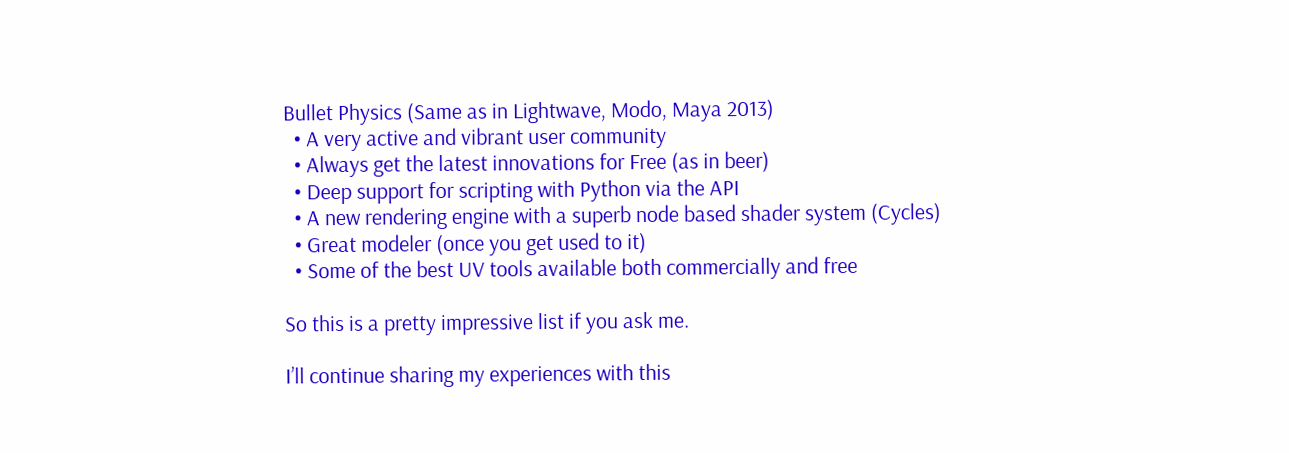Bullet Physics (Same as in Lightwave, Modo, Maya 2013)
  • A very active and vibrant user community
  • Always get the latest innovations for Free (as in beer)
  • Deep support for scripting with Python via the API
  • A new rendering engine with a superb node based shader system (Cycles)
  • Great modeler (once you get used to it)
  • Some of the best UV tools available both commercially and free

So this is a pretty impressive list if you ask me.

I’ll continue sharing my experiences with this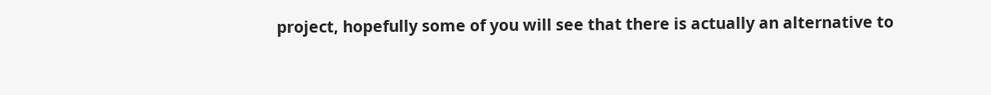project, hopefully some of you will see that there is actually an alternative to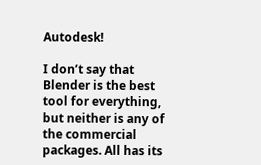Autodesk!

I don’t say that Blender is the best tool for everything, but neither is any of the commercial packages. All has its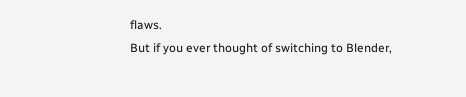flaws.
But if you ever thought of switching to Blender,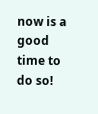now is a good time to do so!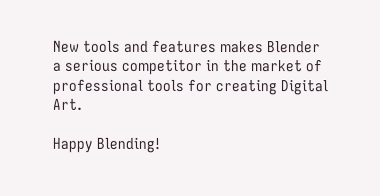New tools and features makes Blender a serious competitor in the market of professional tools for creating Digital Art.

Happy Blending!